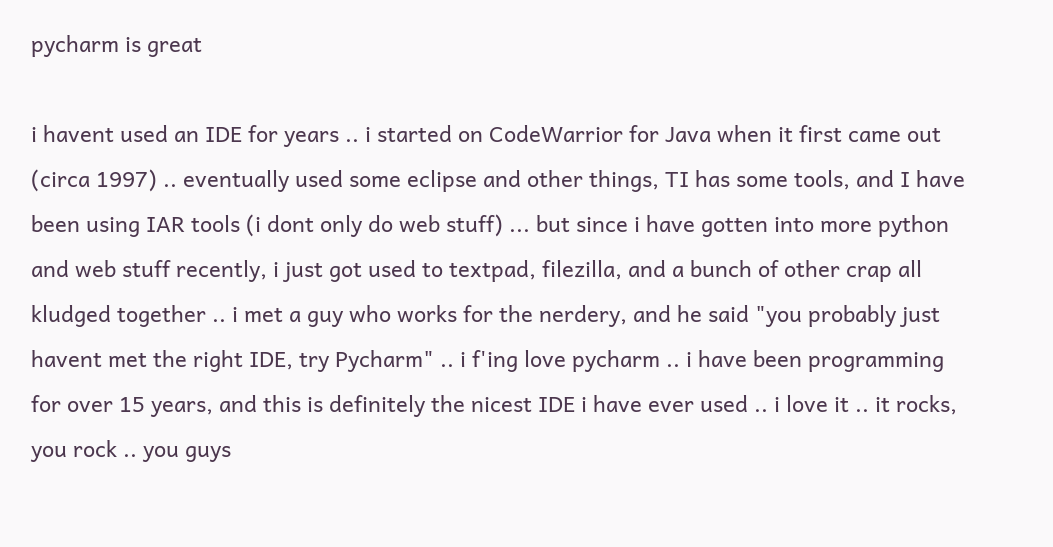pycharm is great

i havent used an IDE for years .. i started on CodeWarrior for Java when it first came out (circa 1997) .. eventually used some eclipse and other things, TI has some tools, and I have been using IAR tools (i dont only do web stuff) ... but since i have gotten into more python and web stuff recently, i just got used to textpad, filezilla, and a bunch of other crap all kludged together .. i met a guy who works for the nerdery, and he said "you probably just havent met the right IDE, try Pycharm" .. i f'ing love pycharm .. i have been programming for over 15 years, and this is definitely the nicest IDE i have ever used .. i love it .. it rocks, you rock .. you guys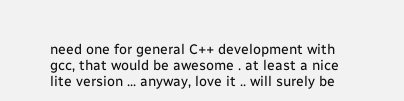need one for general C++ development with gcc, that would be awesome . at least a nice lite version ... anyway, love it .. will surely be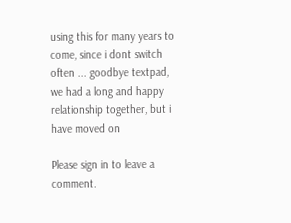using this for many years to come, since i dont switch often ... goodbye textpad, we had a long and happy relationship together, but i have moved on

Please sign in to leave a comment.